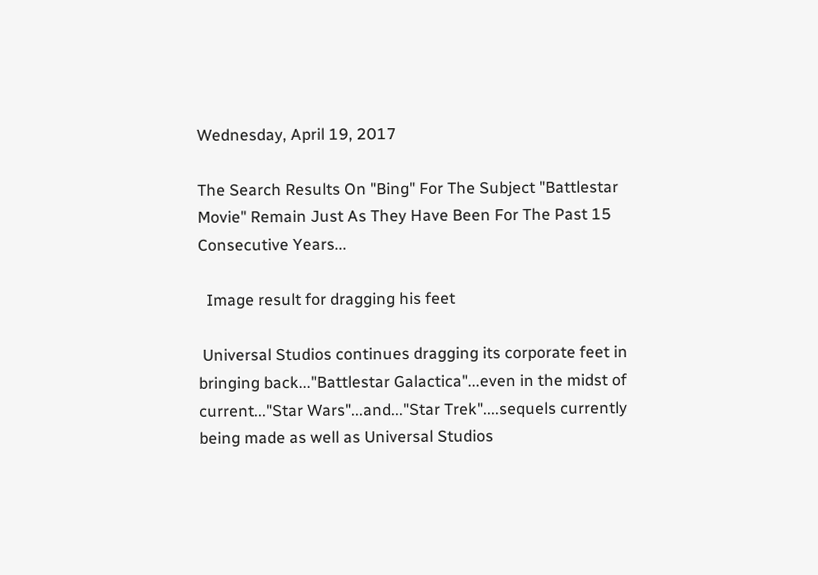Wednesday, April 19, 2017

The Search Results On "Bing" For The Subject "Battlestar Movie" Remain Just As They Have Been For The Past 15 Consecutive Years...

  Image result for dragging his feet

 Universal Studios continues dragging its corporate feet in bringing back..."Battlestar Galactica"...even in the midst of current..."Star Wars"...and..."Star Trek"....sequels currently being made as well as Universal Studios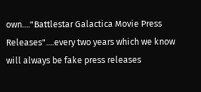own...."Battlestar Galactica Movie Press Releases"....every two years which we know will always be fake press releases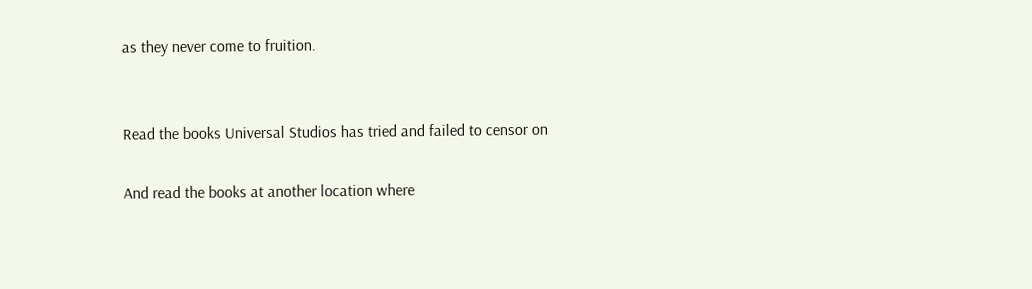as they never come to fruition.


Read the books Universal Studios has tried and failed to censor on

And read the books at another location where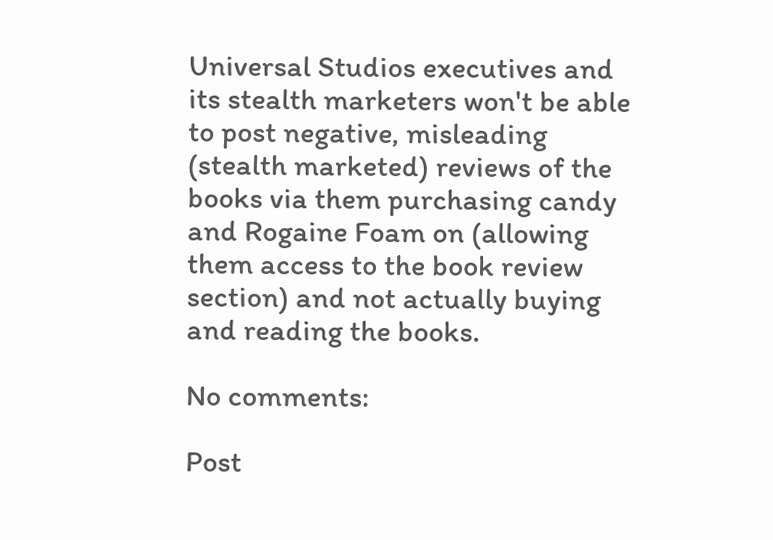Universal Studios executives and its stealth marketers won't be able to post negative, misleading (stealth marketed) reviews of the books via them purchasing candy and Rogaine Foam on (allowing them access to the book review section) and not actually buying and reading the books.

No comments:

Post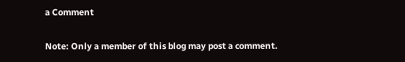a Comment

Note: Only a member of this blog may post a comment.